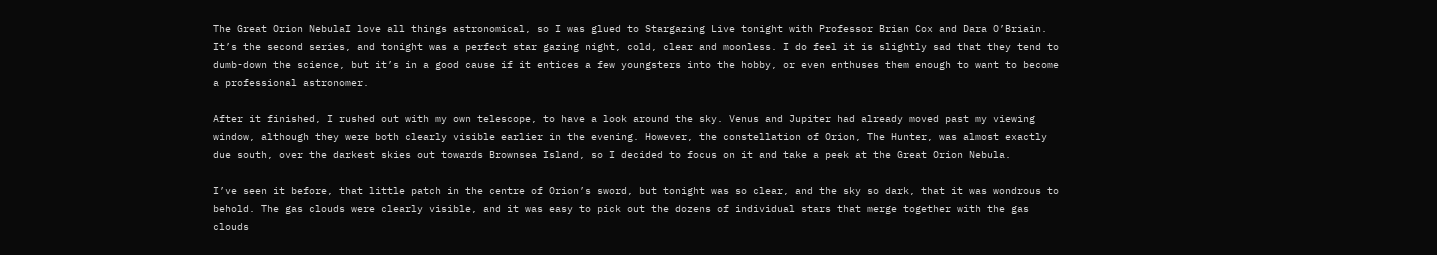The Great Orion NebulaI love all things astronomical, so I was glued to Stargazing Live tonight with Professor Brian Cox and Dara O’Briain. It’s the second series, and tonight was a perfect star gazing night, cold, clear and moonless. I do feel it is slightly sad that they tend to dumb-down the science, but it’s in a good cause if it entices a few youngsters into the hobby, or even enthuses them enough to want to become a professional astronomer.

After it finished, I rushed out with my own telescope, to have a look around the sky. Venus and Jupiter had already moved past my viewing window, although they were both clearly visible earlier in the evening. However, the constellation of Orion, The Hunter, was almost exactly due south, over the darkest skies out towards Brownsea Island, so I decided to focus on it and take a peek at the Great Orion Nebula.

I’ve seen it before, that little patch in the centre of Orion’s sword, but tonight was so clear, and the sky so dark, that it was wondrous to behold. The gas clouds were clearly visible, and it was easy to pick out the dozens of individual stars that merge together with the gas clouds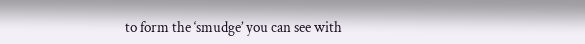to form the ‘smudge’ you can see with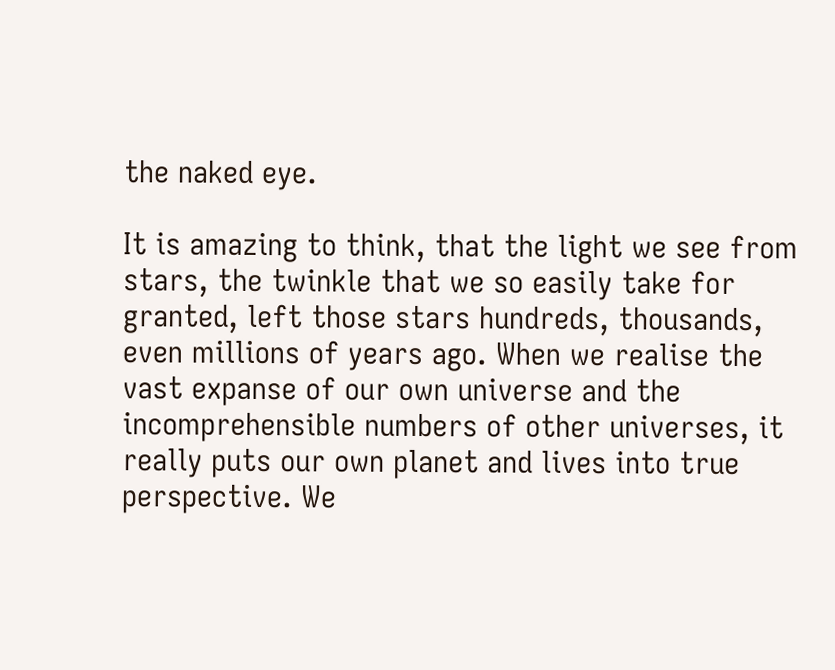the naked eye.

It is amazing to think, that the light we see from stars, the twinkle that we so easily take for granted, left those stars hundreds, thousands, even millions of years ago. When we realise the vast expanse of our own universe and the incomprehensible numbers of other universes, it really puts our own planet and lives into true perspective. We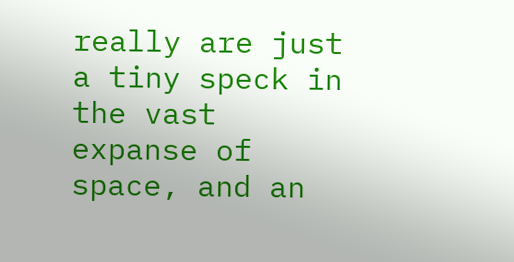really are just a tiny speck in the vast expanse of space, and an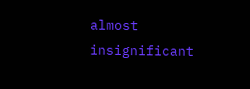almost insignificant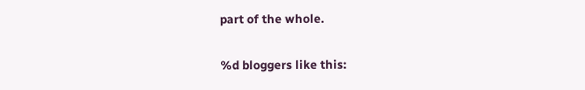part of the whole.

%d bloggers like this: